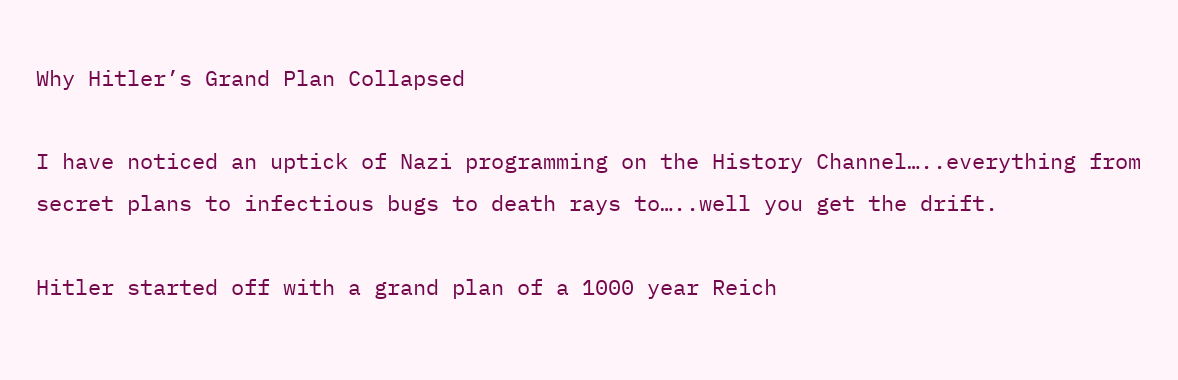Why Hitler’s Grand Plan Collapsed

I have noticed an uptick of Nazi programming on the History Channel…..everything from secret plans to infectious bugs to death rays to…..well you get the drift.

Hitler started off with a grand plan of a 1000 year Reich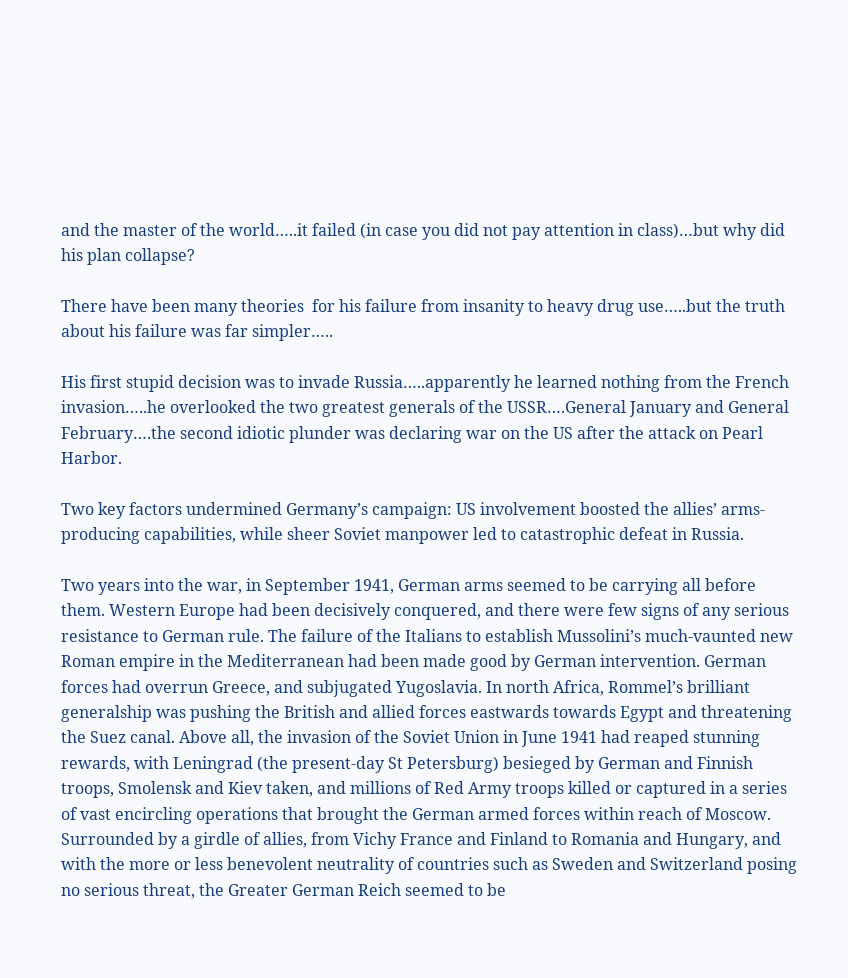and the master of the world…..it failed (in case you did not pay attention in class)…but why did his plan collapse?

There have been many theories  for his failure from insanity to heavy drug use…..but the truth about his failure was far simpler…..

His first stupid decision was to invade Russia…..apparently he learned nothing from the French invasion…..he overlooked the two greatest generals of the USSR….General January and General February….the second idiotic plunder was declaring war on the US after the attack on Pearl Harbor.

Two key factors undermined Germany’s campaign: US involvement boosted the allies’ arms-producing capabilities, while sheer Soviet manpower led to catastrophic defeat in Russia.

Two years into the war, in September 1941, German arms seemed to be carrying all before them. Western Europe had been decisively conquered, and there were few signs of any serious resistance to German rule. The failure of the Italians to establish Mussolini’s much-vaunted new Roman empire in the Mediterranean had been made good by German intervention. German forces had overrun Greece, and subjugated Yugoslavia. In north Africa, Rommel’s brilliant generalship was pushing the British and allied forces eastwards towards Egypt and threatening the Suez canal. Above all, the invasion of the Soviet Union in June 1941 had reaped stunning rewards, with Leningrad (the present-day St Petersburg) besieged by German and Finnish troops, Smolensk and Kiev taken, and millions of Red Army troops killed or captured in a series of vast encircling operations that brought the German armed forces within reach of Moscow. Surrounded by a girdle of allies, from Vichy France and Finland to Romania and Hungary, and with the more or less benevolent neutrality of countries such as Sweden and Switzerland posing no serious threat, the Greater German Reich seemed to be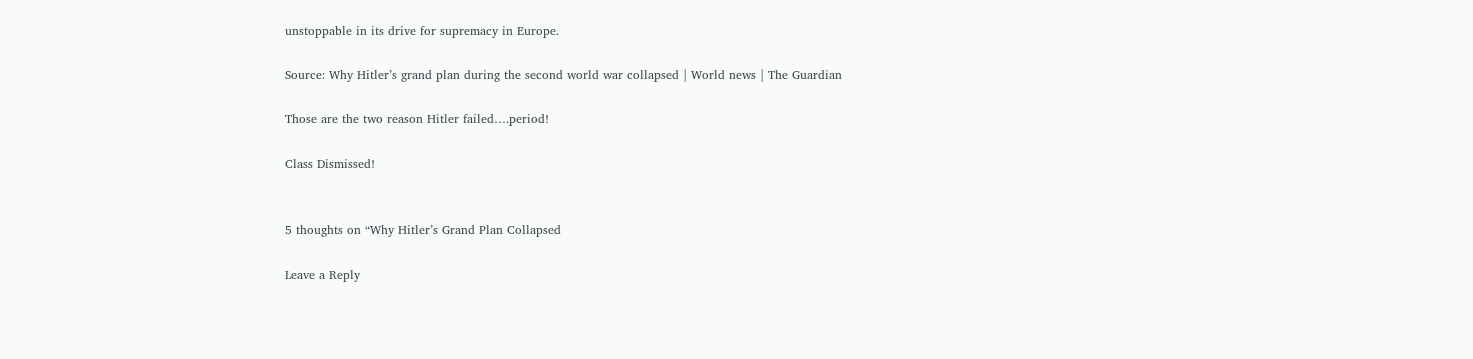unstoppable in its drive for supremacy in Europe.

Source: Why Hitler’s grand plan during the second world war collapsed | World news | The Guardian

Those are the two reason Hitler failed….period!

Class Dismissed!


5 thoughts on “Why Hitler’s Grand Plan Collapsed

Leave a Reply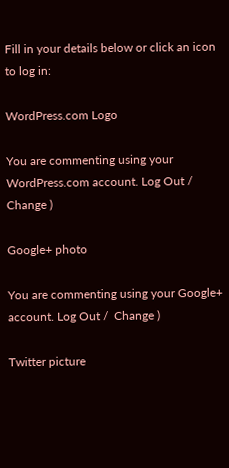Fill in your details below or click an icon to log in:

WordPress.com Logo

You are commenting using your WordPress.com account. Log Out /  Change )

Google+ photo

You are commenting using your Google+ account. Log Out /  Change )

Twitter picture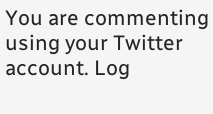You are commenting using your Twitter account. Log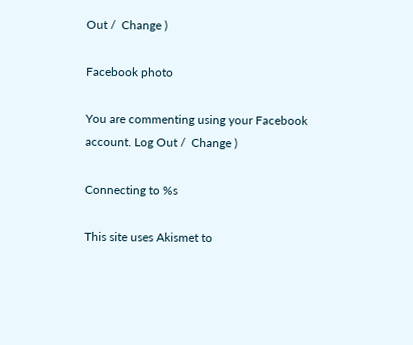Out /  Change )

Facebook photo

You are commenting using your Facebook account. Log Out /  Change )

Connecting to %s

This site uses Akismet to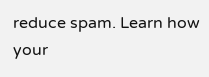reduce spam. Learn how your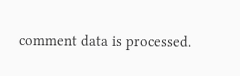comment data is processed.